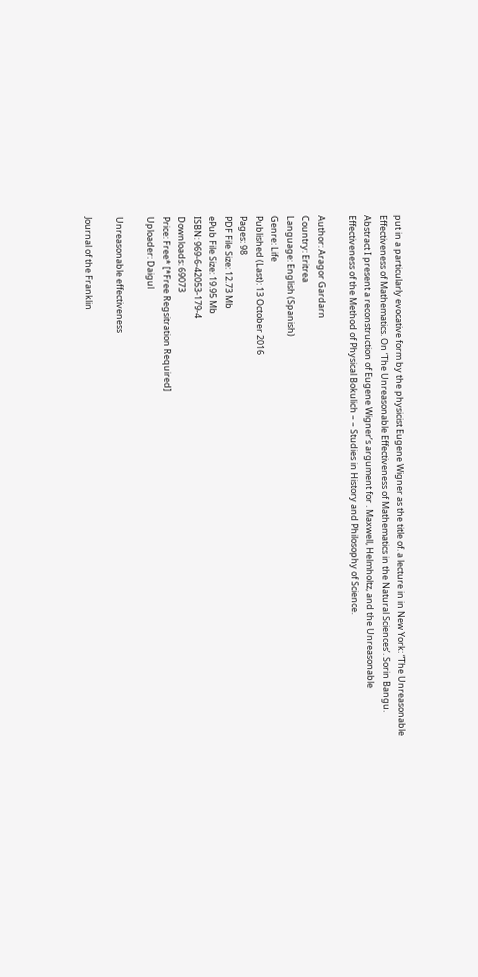put in a particularly evocative form by the physicist Eugene Wigner as the title of. a lecture in in New York: “The Unreasonable Effectiveness of Mathematics. On ‘The Unreasonable Effectiveness of Mathematics in the Natural Sciences’. Sorin Bangu. Abstract I present a reconstruction of Eugene Wigner’s argument for . Maxwell, Helmholtz, and the Unreasonable Effectiveness of the Method of Physical Bokulich – – Studies in History and Philosophy of Science.

Author: Aragor Gardarn
Country: Eritrea
Language: English (Spanish)
Genre: Life
Published (Last): 13 October 2016
Pages: 98
PDF File Size: 12.73 Mb
ePub File Size: 19.95 Mb
ISBN: 969-6-42053-179-4
Downloads: 69073
Price: Free* [*Free Regsitration Required]
Uploader: Daigul

Unreasonable effectiveness

Journal of the Franklin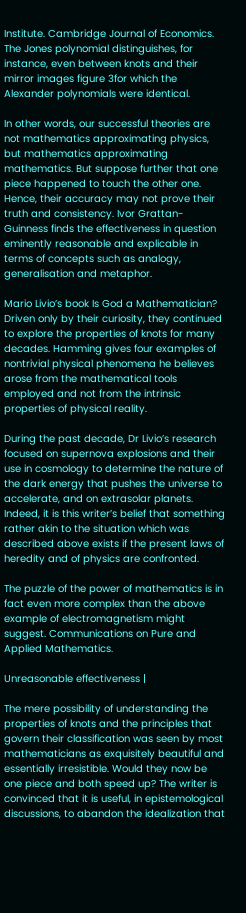Institute. Cambridge Journal of Economics. The Jones polynomial distinguishes, for instance, even between knots and their mirror images figure 3for which the Alexander polynomials were identical.

In other words, our successful theories are not mathematics approximating physics, but mathematics approximating mathematics. But suppose further that one piece happened to touch the other one. Hence, their accuracy may not prove their truth and consistency. Ivor Grattan-Guinness finds the effectiveness in question eminently reasonable and explicable in terms of concepts such as analogy, generalisation and metaphor.

Mario Livio’s book Is God a Mathematician? Driven only by their curiosity, they continued to explore the properties of knots for many decades. Hamming gives four examples of nontrivial physical phenomena he believes arose from the mathematical tools employed and not from the intrinsic properties of physical reality.

During the past decade, Dr Livio’s research focused on supernova explosions and their use in cosmology to determine the nature of the dark energy that pushes the universe to accelerate, and on extrasolar planets. Indeed, it is this writer’s belief that something rather akin to the situation which was described above exists if the present laws of heredity and of physics are confronted.

The puzzle of the power of mathematics is in fact even more complex than the above example of electromagnetism might suggest. Communications on Pure and Applied Mathematics.

Unreasonable effectiveness |

The mere possibility of understanding the properties of knots and the principles that govern their classification was seen by most mathematicians as exquisitely beautiful and essentially irresistible. Would they now be one piece and both speed up? The writer is convinced that it is useful, in epistemological discussions, to abandon the idealization that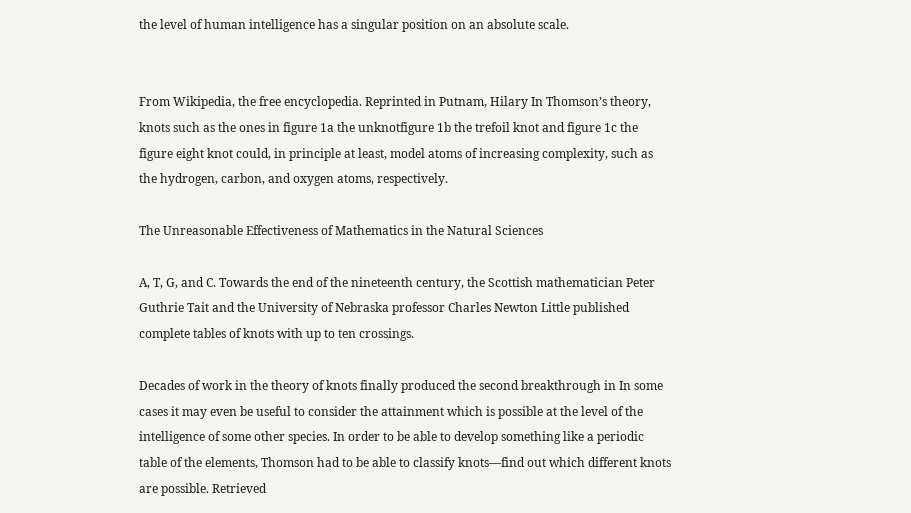the level of human intelligence has a singular position on an absolute scale.


From Wikipedia, the free encyclopedia. Reprinted in Putnam, Hilary In Thomson’s theory, knots such as the ones in figure 1a the unknotfigure 1b the trefoil knot and figure 1c the figure eight knot could, in principle at least, model atoms of increasing complexity, such as the hydrogen, carbon, and oxygen atoms, respectively.

The Unreasonable Effectiveness of Mathematics in the Natural Sciences

A, T, G, and C. Towards the end of the nineteenth century, the Scottish mathematician Peter Guthrie Tait and the University of Nebraska professor Charles Newton Little published complete tables of knots with up to ten crossings.

Decades of work in the theory of knots finally produced the second breakthrough in In some cases it may even be useful to consider the attainment which is possible at the level of the intelligence of some other species. In order to be able to develop something like a periodic table of the elements, Thomson had to be able to classify knots—find out which different knots are possible. Retrieved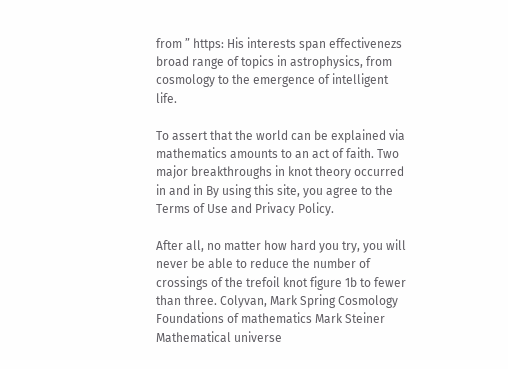from ” https: His interests span effectivenezs broad range of topics in astrophysics, from cosmology to the emergence of intelligent life.

To assert that the world can be explained via mathematics amounts to an act of faith. Two major breakthroughs in knot theory occurred in and in By using this site, you agree to the Terms of Use and Privacy Policy.

After all, no matter how hard you try, you will never be able to reduce the number of crossings of the trefoil knot figure 1b to fewer than three. Colyvan, Mark Spring Cosmology Foundations of mathematics Mark Steiner Mathematical universe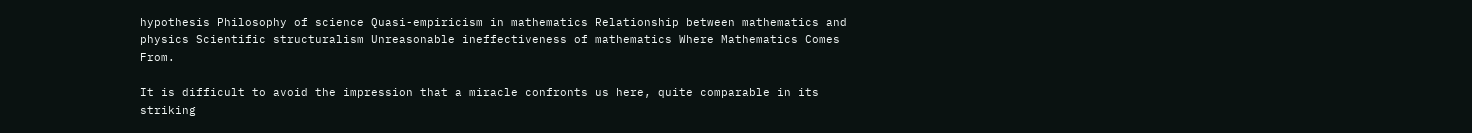hypothesis Philosophy of science Quasi-empiricism in mathematics Relationship between mathematics and physics Scientific structuralism Unreasonable ineffectiveness of mathematics Where Mathematics Comes From.

It is difficult to avoid the impression that a miracle confronts us here, quite comparable in its striking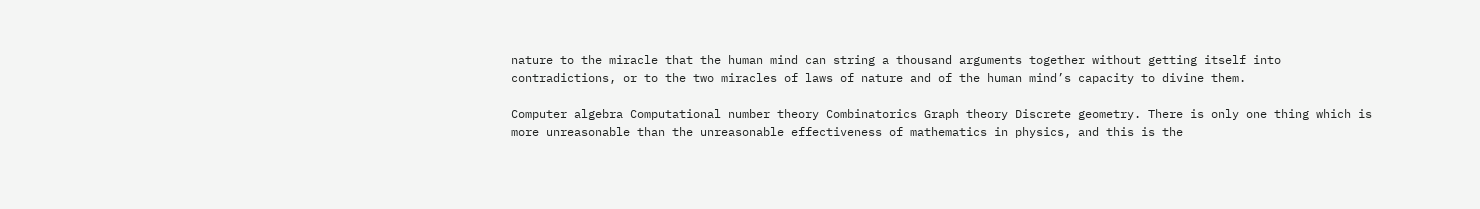nature to the miracle that the human mind can string a thousand arguments together without getting itself into contradictions, or to the two miracles of laws of nature and of the human mind’s capacity to divine them.

Computer algebra Computational number theory Combinatorics Graph theory Discrete geometry. There is only one thing which is more unreasonable than the unreasonable effectiveness of mathematics in physics, and this is the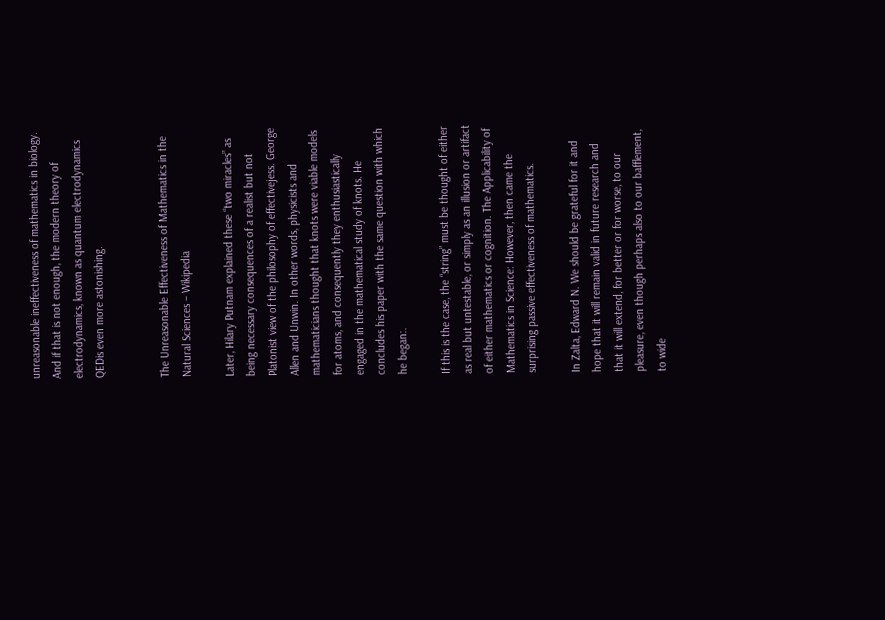unreasonable ineffectiveness of mathematics in biology. And if that is not enough, the modern theory of electrodynamics, known as quantum electrodynamics QEDis even more astonishing.


The Unreasonable Effectiveness of Mathematics in the Natural Sciences – Wikipedia

Later, Hilary Putnam explained these “two miracles” as being necessary consequences of a realist but not Platonist view of the philosophy of effectivejess. George Allen and Unwin. In other words, physicists and mathematicians thought that knots were viable models for atoms, and consequently they enthusiastically engaged in the mathematical study of knots. He concludes his paper with the same question with which he began:.

If this is the case, the “string” must be thought of either as real but untestable, or simply as an illusion or artifact of either mathematics or cognition. The Applicability of Mathematics in Science: However, then came the surprising passive effectiveness of mathematics.

In Zalta, Edward N. We should be grateful for it and hope that it will remain valid in future research and that it will extend, for better or for worse, to our pleasure, even though perhaps also to our bafflement, to wide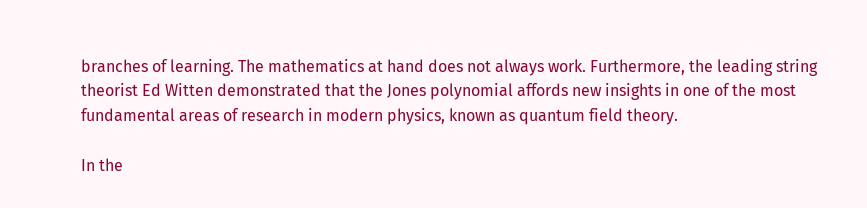branches of learning. The mathematics at hand does not always work. Furthermore, the leading string theorist Ed Witten demonstrated that the Jones polynomial affords new insights in one of the most fundamental areas of research in modern physics, known as quantum field theory.

In the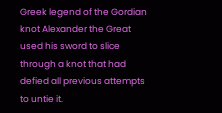Greek legend of the Gordian knot Alexander the Great used his sword to slice through a knot that had defied all previous attempts to untie it.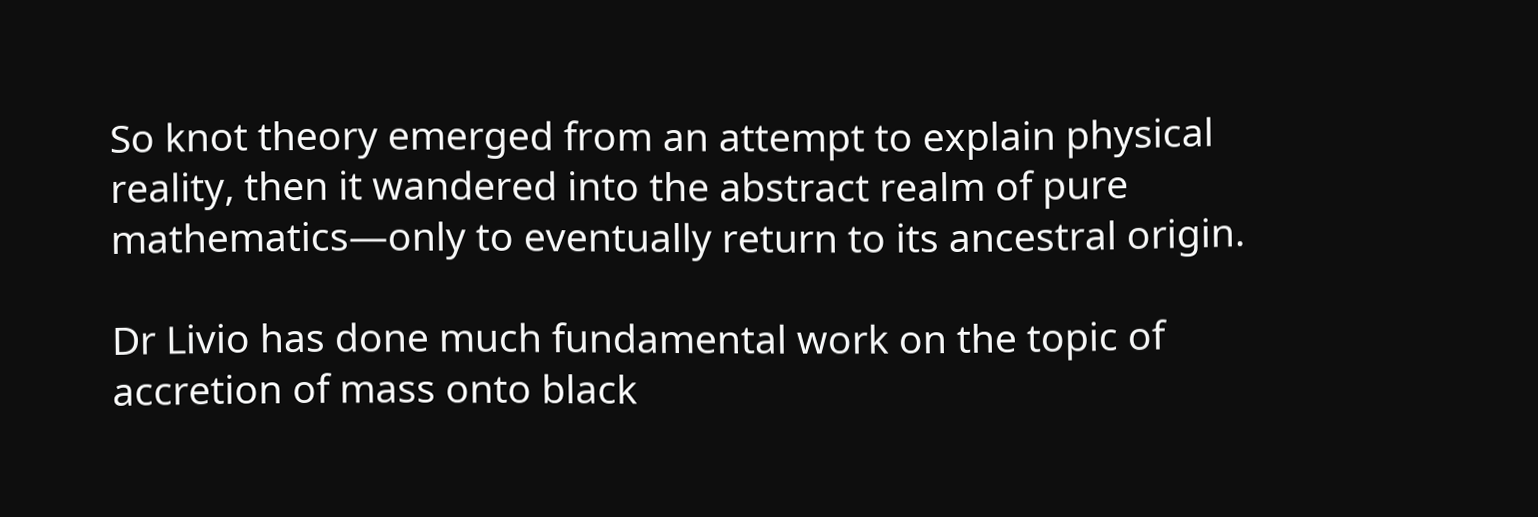So knot theory emerged from an attempt to explain physical reality, then it wandered into the abstract realm of pure mathematics—only to eventually return to its ancestral origin.

Dr Livio has done much fundamental work on the topic of accretion of mass onto black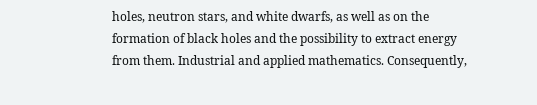holes, neutron stars, and white dwarfs, as well as on the formation of black holes and the possibility to extract energy from them. Industrial and applied mathematics. Consequently,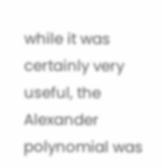while it was certainly very useful, the Alexander polynomial was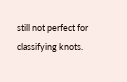still not perfect for classifying knots.